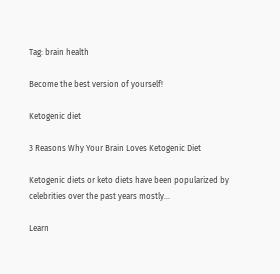Tag: brain health

Become the best version of yourself!

Ketogenic diet

3 Reasons Why Your Brain Loves Ketogenic Diet

Ketogenic diets or keto diets have been popularized by celebrities over the past years mostly...

Learn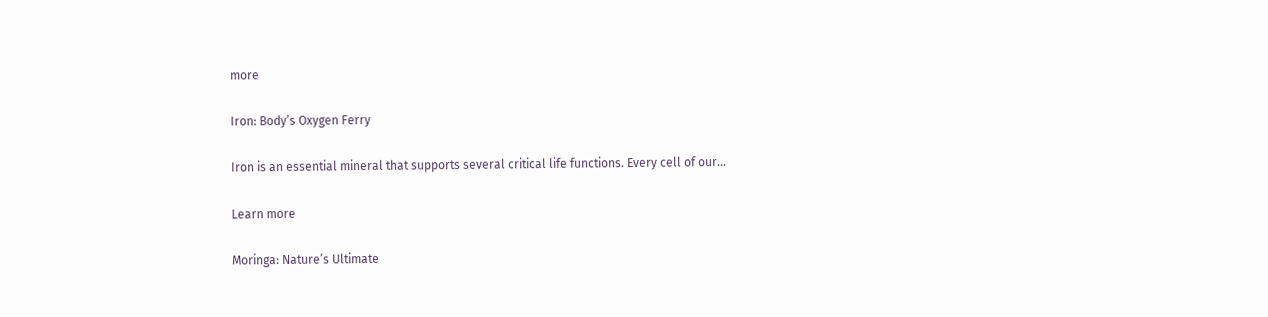more

Iron: Body’s Oxygen Ferry

Iron is an essential mineral that supports several critical life functions. Every cell of our...

Learn more

Moringa: Nature’s Ultimate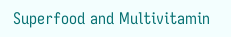Superfood and Multivitamin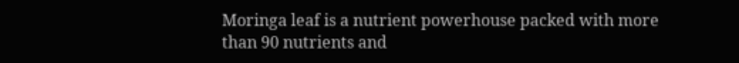Moringa leaf is a nutrient powerhouse packed with more than 90 nutrients and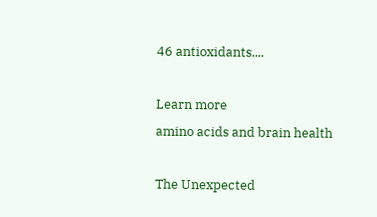46 antioxidants....

Learn more
amino acids and brain health

The Unexpected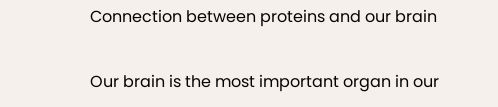Connection between proteins and our brain

Our brain is the most important organ in our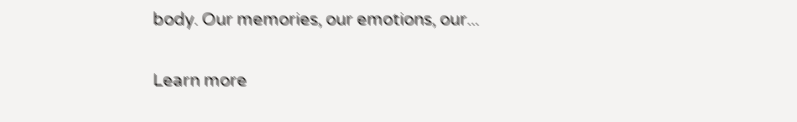body. Our memories, our emotions, our...

Learn more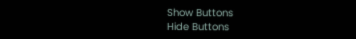Show Buttons
Hide Buttons